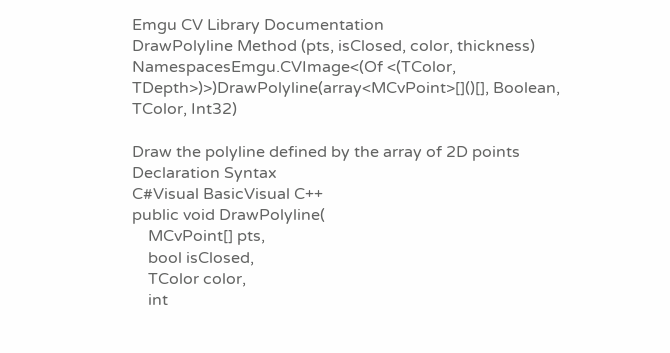Emgu CV Library Documentation
DrawPolyline Method (pts, isClosed, color, thickness)
NamespacesEmgu.CVImage<(Of <(TColor, TDepth>)>)DrawPolyline(array<MCvPoint>[]()[], Boolean, TColor, Int32)

Draw the polyline defined by the array of 2D points
Declaration Syntax
C#Visual BasicVisual C++
public void DrawPolyline(
    MCvPoint[] pts,
    bool isClosed,
    TColor color,
    int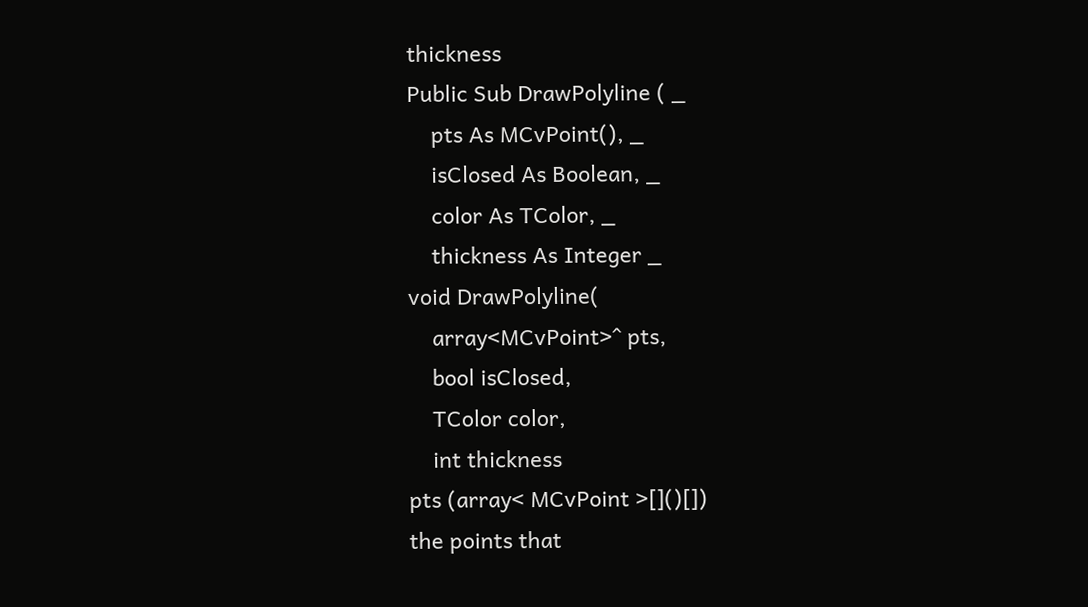thickness
Public Sub DrawPolyline ( _
    pts As MCvPoint(), _
    isClosed As Boolean, _
    color As TColor, _
    thickness As Integer _
void DrawPolyline(
    array<MCvPoint>^ pts,
    bool isClosed,
    TColor color,
    int thickness
pts (array< MCvPoint >[]()[])
the points that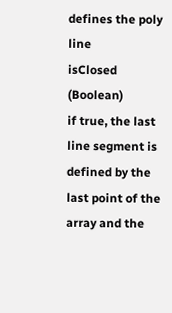defines the poly line
isClosed (Boolean)
if true, the last line segment is defined by the last point of the array and the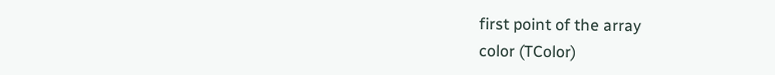first point of the array
color (TColor)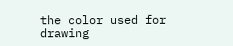the color used for drawing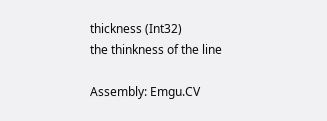thickness (Int32)
the thinkness of the line

Assembly: Emgu.CV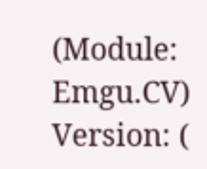(Module: Emgu.CV) Version: (